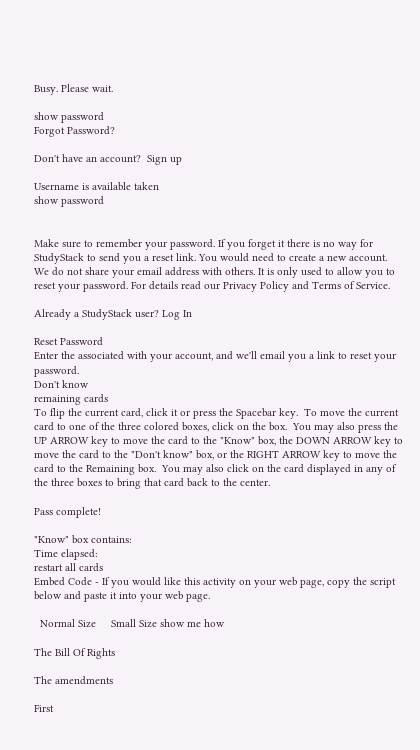Busy. Please wait.

show password
Forgot Password?

Don't have an account?  Sign up

Username is available taken
show password


Make sure to remember your password. If you forget it there is no way for StudyStack to send you a reset link. You would need to create a new account.
We do not share your email address with others. It is only used to allow you to reset your password. For details read our Privacy Policy and Terms of Service.

Already a StudyStack user? Log In

Reset Password
Enter the associated with your account, and we'll email you a link to reset your password.
Don't know
remaining cards
To flip the current card, click it or press the Spacebar key.  To move the current card to one of the three colored boxes, click on the box.  You may also press the UP ARROW key to move the card to the "Know" box, the DOWN ARROW key to move the card to the "Don't know" box, or the RIGHT ARROW key to move the card to the Remaining box.  You may also click on the card displayed in any of the three boxes to bring that card back to the center.

Pass complete!

"Know" box contains:
Time elapsed:
restart all cards
Embed Code - If you would like this activity on your web page, copy the script below and paste it into your web page.

  Normal Size     Small Size show me how

The Bill Of Rights

The amendments

First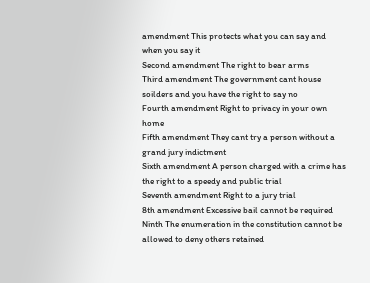amendment This protects what you can say and when you say it
Second amendment The right to bear arms
Third amendment The government cant house soilders and you have the right to say no
Fourth amendment Right to privacy in your own home
Fifth amendment They cant try a person without a grand jury indictment
Sixth amendment A person charged with a crime has the right to a speedy and public trial
Seventh amendment Right to a jury trial
8th amendment Excessive bail cannot be required
Ninth The enumeration in the constitution cannot be allowed to deny others retained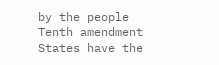by the people
Tenth amendment States have the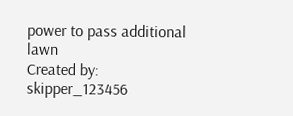power to pass additional lawn
Created by: skipper_123456